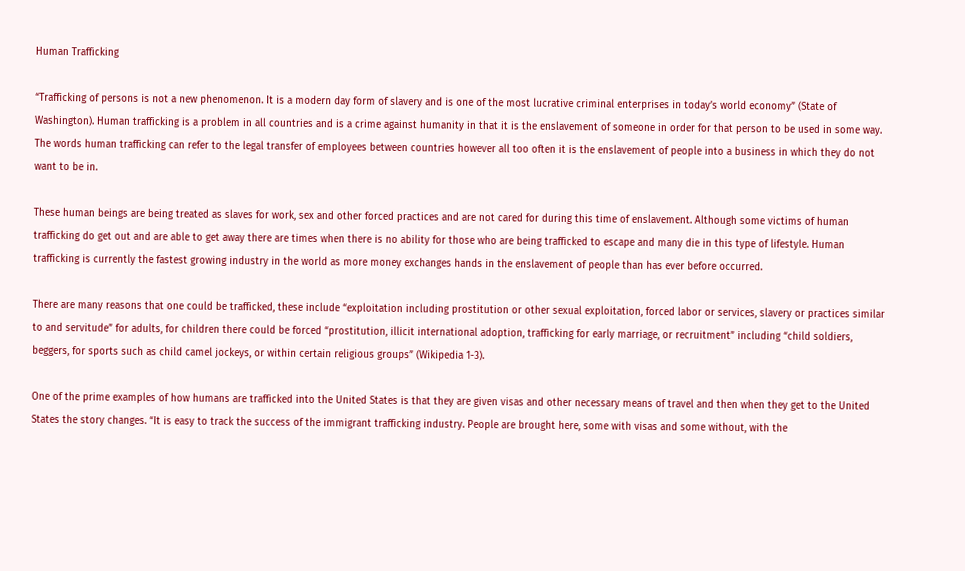Human Trafficking

“Trafficking of persons is not a new phenomenon. It is a modern day form of slavery and is one of the most lucrative criminal enterprises in today’s world economy” (State of Washington). Human trafficking is a problem in all countries and is a crime against humanity in that it is the enslavement of someone in order for that person to be used in some way. The words human trafficking can refer to the legal transfer of employees between countries however all too often it is the enslavement of people into a business in which they do not want to be in.

These human beings are being treated as slaves for work, sex and other forced practices and are not cared for during this time of enslavement. Although some victims of human trafficking do get out and are able to get away there are times when there is no ability for those who are being trafficked to escape and many die in this type of lifestyle. Human trafficking is currently the fastest growing industry in the world as more money exchanges hands in the enslavement of people than has ever before occurred.

There are many reasons that one could be trafficked, these include “exploitation including prostitution or other sexual exploitation, forced labor or services, slavery or practices similar to and servitude” for adults, for children there could be forced “prostitution, illicit international adoption, trafficking for early marriage, or recruitment” including “child soldiers, beggers, for sports such as child camel jockeys, or within certain religious groups” (Wikipedia 1-3).

One of the prime examples of how humans are trafficked into the United States is that they are given visas and other necessary means of travel and then when they get to the United States the story changes. “It is easy to track the success of the immigrant trafficking industry. People are brought here, some with visas and some without, with the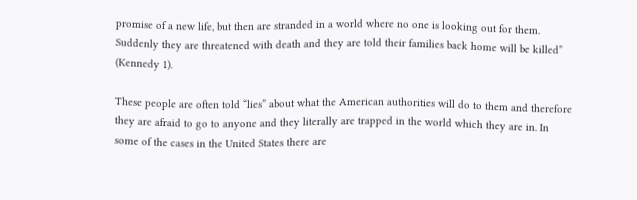promise of a new life, but then are stranded in a world where no one is looking out for them. Suddenly they are threatened with death and they are told their families back home will be killed” (Kennedy 1).

These people are often told “lies” about what the American authorities will do to them and therefore they are afraid to go to anyone and they literally are trapped in the world which they are in. In some of the cases in the United States there are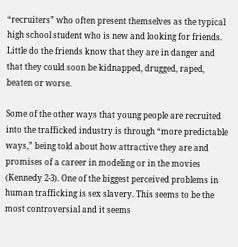“recruiters” who often present themselves as the typical high school student who is new and looking for friends. Little do the friends know that they are in danger and that they could soon be kidnapped, drugged, raped, beaten or worse.

Some of the other ways that young people are recruited into the trafficked industry is through “more predictable ways,” being told about how attractive they are and promises of a career in modeling or in the movies (Kennedy 2-3). One of the biggest perceived problems in human trafficking is sex slavery. This seems to be the most controversial and it seems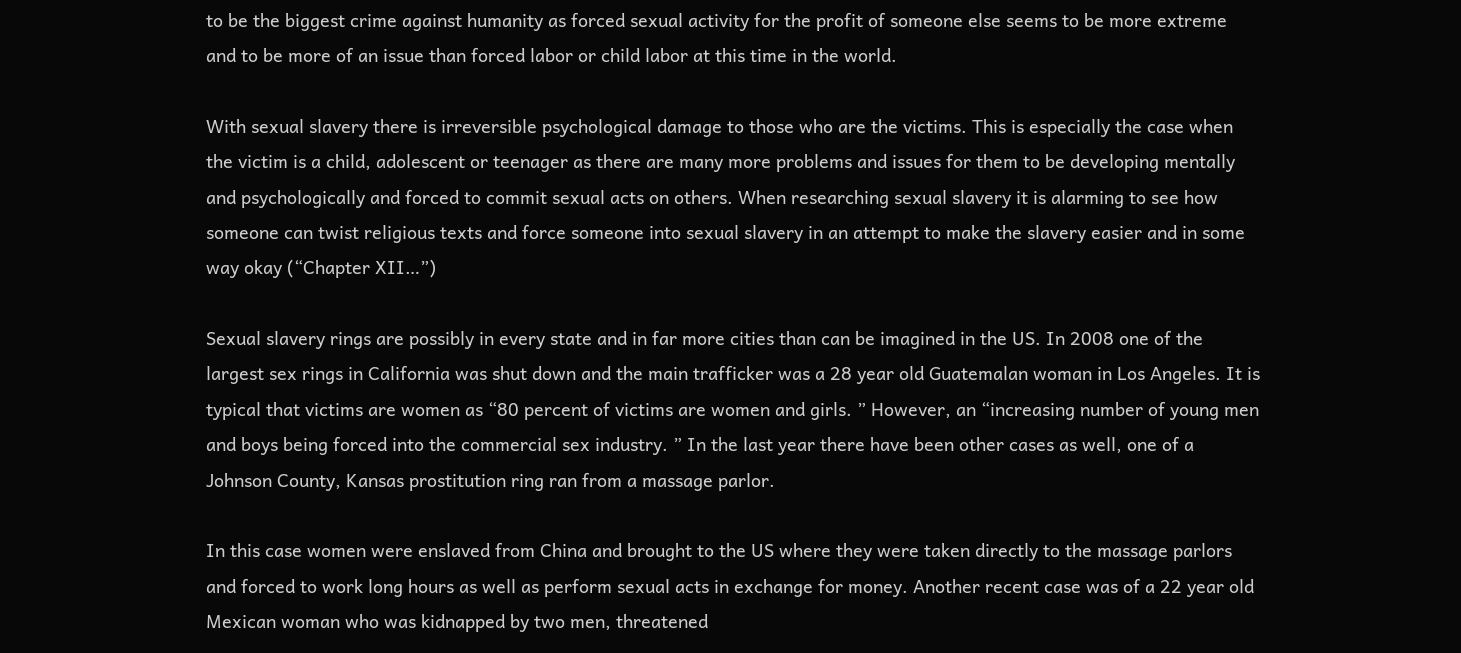to be the biggest crime against humanity as forced sexual activity for the profit of someone else seems to be more extreme and to be more of an issue than forced labor or child labor at this time in the world.

With sexual slavery there is irreversible psychological damage to those who are the victims. This is especially the case when the victim is a child, adolescent or teenager as there are many more problems and issues for them to be developing mentally and psychologically and forced to commit sexual acts on others. When researching sexual slavery it is alarming to see how someone can twist religious texts and force someone into sexual slavery in an attempt to make the slavery easier and in some way okay (“Chapter XII…”)

Sexual slavery rings are possibly in every state and in far more cities than can be imagined in the US. In 2008 one of the largest sex rings in California was shut down and the main trafficker was a 28 year old Guatemalan woman in Los Angeles. It is typical that victims are women as “80 percent of victims are women and girls. ” However, an “increasing number of young men and boys being forced into the commercial sex industry. ” In the last year there have been other cases as well, one of a Johnson County, Kansas prostitution ring ran from a massage parlor.

In this case women were enslaved from China and brought to the US where they were taken directly to the massage parlors and forced to work long hours as well as perform sexual acts in exchange for money. Another recent case was of a 22 year old Mexican woman who was kidnapped by two men, threatened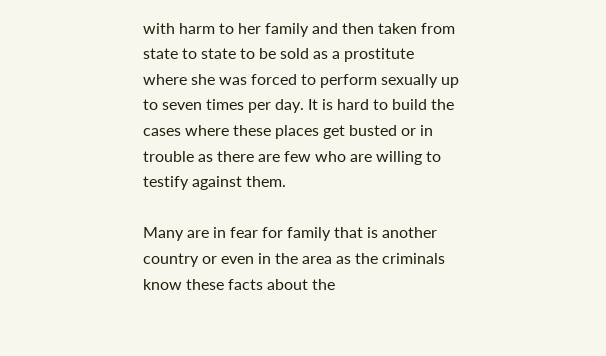with harm to her family and then taken from state to state to be sold as a prostitute where she was forced to perform sexually up to seven times per day. It is hard to build the cases where these places get busted or in trouble as there are few who are willing to testify against them.

Many are in fear for family that is another country or even in the area as the criminals know these facts about the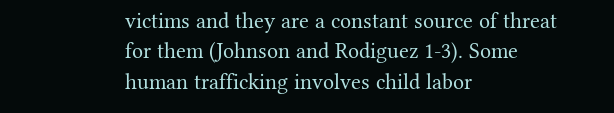victims and they are a constant source of threat for them (Johnson and Rodiguez 1-3). Some human trafficking involves child labor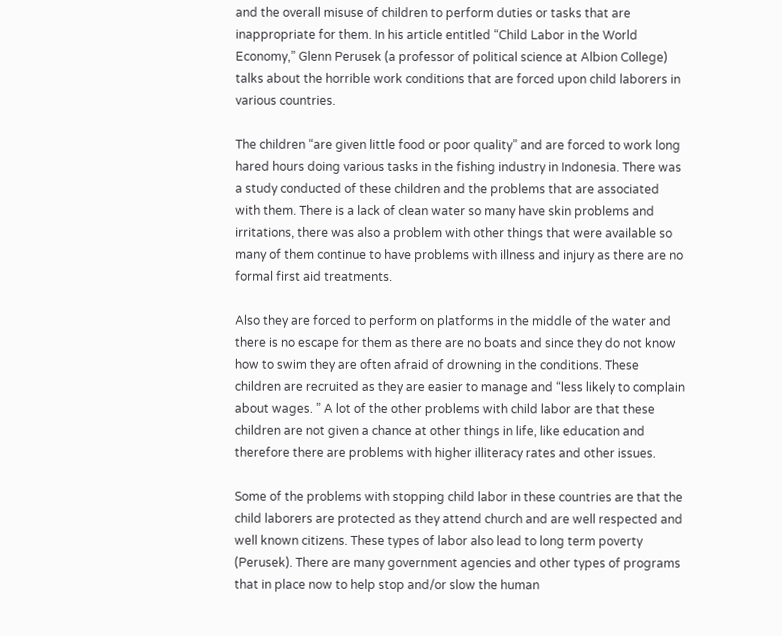and the overall misuse of children to perform duties or tasks that are inappropriate for them. In his article entitled “Child Labor in the World Economy,” Glenn Perusek (a professor of political science at Albion College) talks about the horrible work conditions that are forced upon child laborers in various countries.

The children “are given little food or poor quality” and are forced to work long hared hours doing various tasks in the fishing industry in Indonesia. There was a study conducted of these children and the problems that are associated with them. There is a lack of clean water so many have skin problems and irritations, there was also a problem with other things that were available so many of them continue to have problems with illness and injury as there are no formal first aid treatments.

Also they are forced to perform on platforms in the middle of the water and there is no escape for them as there are no boats and since they do not know how to swim they are often afraid of drowning in the conditions. These children are recruited as they are easier to manage and “less likely to complain about wages. ” A lot of the other problems with child labor are that these children are not given a chance at other things in life, like education and therefore there are problems with higher illiteracy rates and other issues.

Some of the problems with stopping child labor in these countries are that the child laborers are protected as they attend church and are well respected and well known citizens. These types of labor also lead to long term poverty (Perusek). There are many government agencies and other types of programs that in place now to help stop and/or slow the human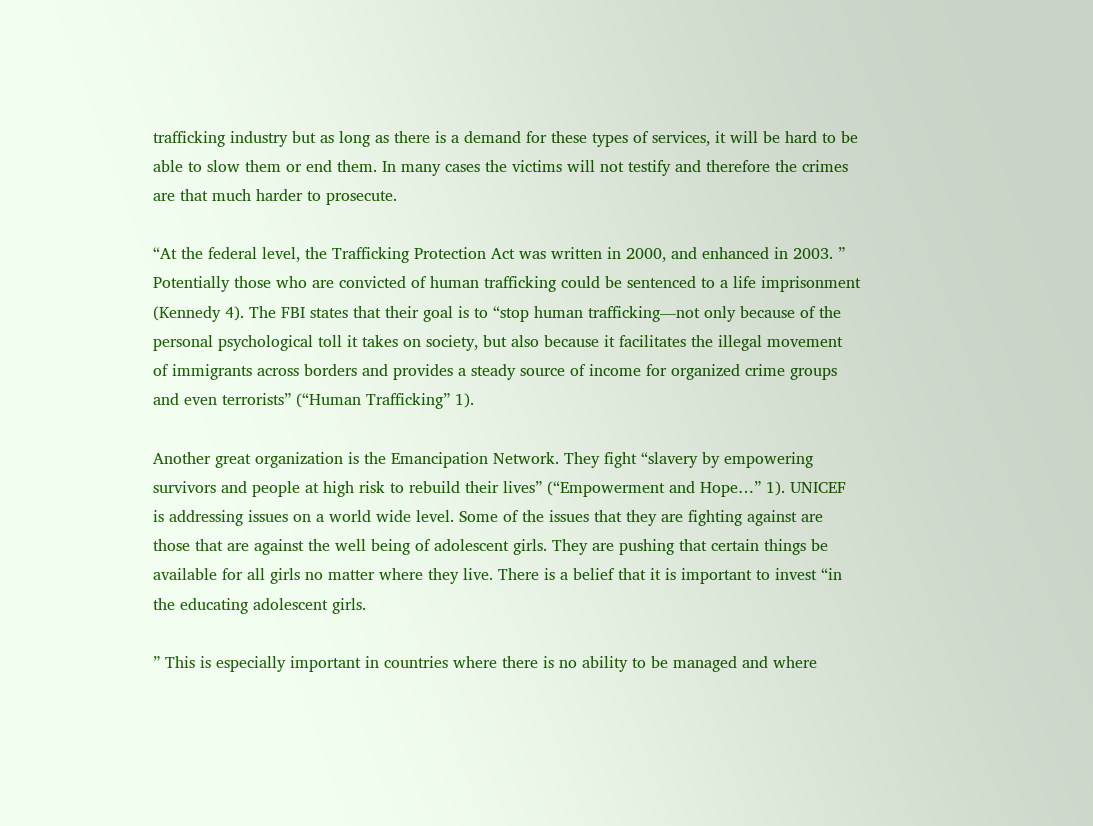trafficking industry but as long as there is a demand for these types of services, it will be hard to be able to slow them or end them. In many cases the victims will not testify and therefore the crimes are that much harder to prosecute.

“At the federal level, the Trafficking Protection Act was written in 2000, and enhanced in 2003. ” Potentially those who are convicted of human trafficking could be sentenced to a life imprisonment (Kennedy 4). The FBI states that their goal is to “stop human trafficking—not only because of the personal psychological toll it takes on society, but also because it facilitates the illegal movement of immigrants across borders and provides a steady source of income for organized crime groups and even terrorists” (“Human Trafficking” 1).

Another great organization is the Emancipation Network. They fight “slavery by empowering survivors and people at high risk to rebuild their lives” (“Empowerment and Hope…” 1). UNICEF is addressing issues on a world wide level. Some of the issues that they are fighting against are those that are against the well being of adolescent girls. They are pushing that certain things be available for all girls no matter where they live. There is a belief that it is important to invest “in the educating adolescent girls.

” This is especially important in countries where there is no ability to be managed and where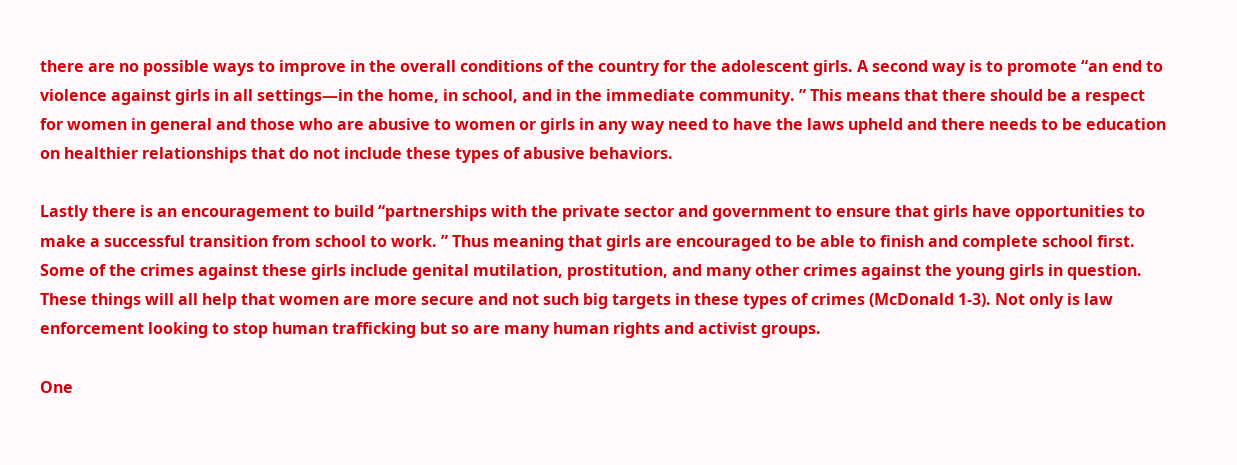there are no possible ways to improve in the overall conditions of the country for the adolescent girls. A second way is to promote “an end to violence against girls in all settings—in the home, in school, and in the immediate community. ” This means that there should be a respect for women in general and those who are abusive to women or girls in any way need to have the laws upheld and there needs to be education on healthier relationships that do not include these types of abusive behaviors.

Lastly there is an encouragement to build “partnerships with the private sector and government to ensure that girls have opportunities to make a successful transition from school to work. ” Thus meaning that girls are encouraged to be able to finish and complete school first. Some of the crimes against these girls include genital mutilation, prostitution, and many other crimes against the young girls in question. These things will all help that women are more secure and not such big targets in these types of crimes (McDonald 1-3). Not only is law enforcement looking to stop human trafficking but so are many human rights and activist groups.

One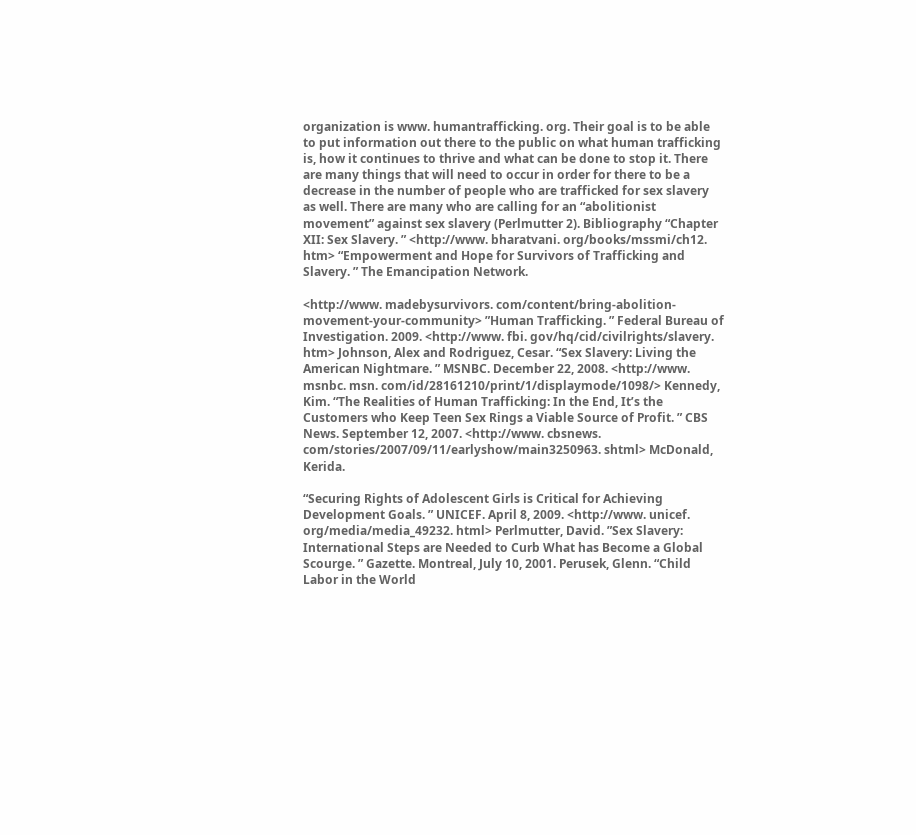organization is www. humantrafficking. org. Their goal is to be able to put information out there to the public on what human trafficking is, how it continues to thrive and what can be done to stop it. There are many things that will need to occur in order for there to be a decrease in the number of people who are trafficked for sex slavery as well. There are many who are calling for an “abolitionist movement” against sex slavery (Perlmutter 2). Bibliography “Chapter XII: Sex Slavery. ” <http://www. bharatvani. org/books/mssmi/ch12. htm> “Empowerment and Hope for Survivors of Trafficking and Slavery. ” The Emancipation Network.

<http://www. madebysurvivors. com/content/bring-abolition-movement-your-community> ”Human Trafficking. ” Federal Bureau of Investigation. 2009. <http://www. fbi. gov/hq/cid/civilrights/slavery. htm> Johnson, Alex and Rodriguez, Cesar. “Sex Slavery: Living the American Nightmare. ” MSNBC. December 22, 2008. <http://www. msnbc. msn. com/id/28161210/print/1/displaymode/1098/> Kennedy, Kim. “The Realities of Human Trafficking: In the End, It’s the Customers who Keep Teen Sex Rings a Viable Source of Profit. ” CBS News. September 12, 2007. <http://www. cbsnews. com/stories/2007/09/11/earlyshow/main3250963. shtml> McDonald, Kerida.

“Securing Rights of Adolescent Girls is Critical for Achieving Development Goals. ” UNICEF. April 8, 2009. <http://www. unicef. org/media/media_49232. html> Perlmutter, David. ”Sex Slavery: International Steps are Needed to Curb What has Become a Global Scourge. ” Gazette. Montreal, July 10, 2001. Perusek, Glenn. “Child Labor in the World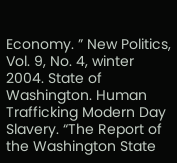Economy. ” New Politics, Vol. 9, No. 4, winter 2004. State of Washington. Human Trafficking Modern Day Slavery. “The Report of the Washington State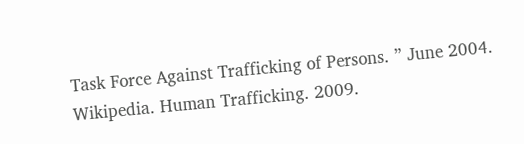Task Force Against Trafficking of Persons. ” June 2004. Wikipedia. Human Trafficking. 2009.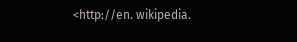<http://en. wikipedia.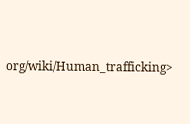org/wiki/Human_trafficking>